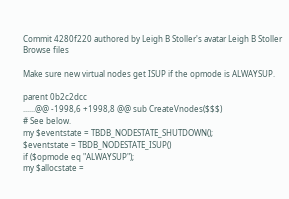Commit 4280f220 authored by Leigh B Stoller's avatar Leigh B Stoller
Browse files

Make sure new virtual nodes get ISUP if the opmode is ALWAYSUP.

parent 0b2c2dcc
......@@ -1998,6 +1998,8 @@ sub CreateVnodes($$$)
# See below.
my $eventstate = TBDB_NODESTATE_SHUTDOWN();
$eventstate = TBDB_NODESTATE_ISUP()
if ($opmode eq "ALWAYSUP");
my $allocstate =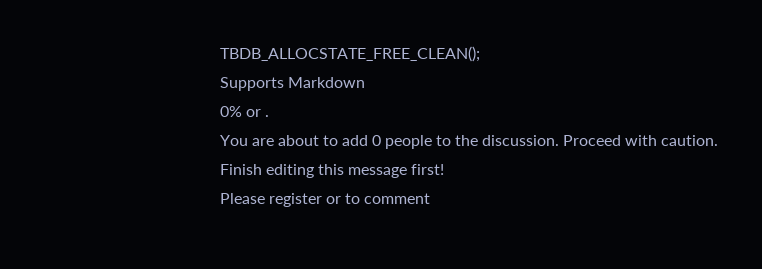TBDB_ALLOCSTATE_FREE_CLEAN();
Supports Markdown
0% or .
You are about to add 0 people to the discussion. Proceed with caution.
Finish editing this message first!
Please register or to comment